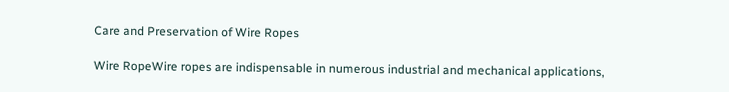Care and Preservation of Wire Ropes

Wire RopeWire ropes are indispensable in numerous industrial and mechanical applications,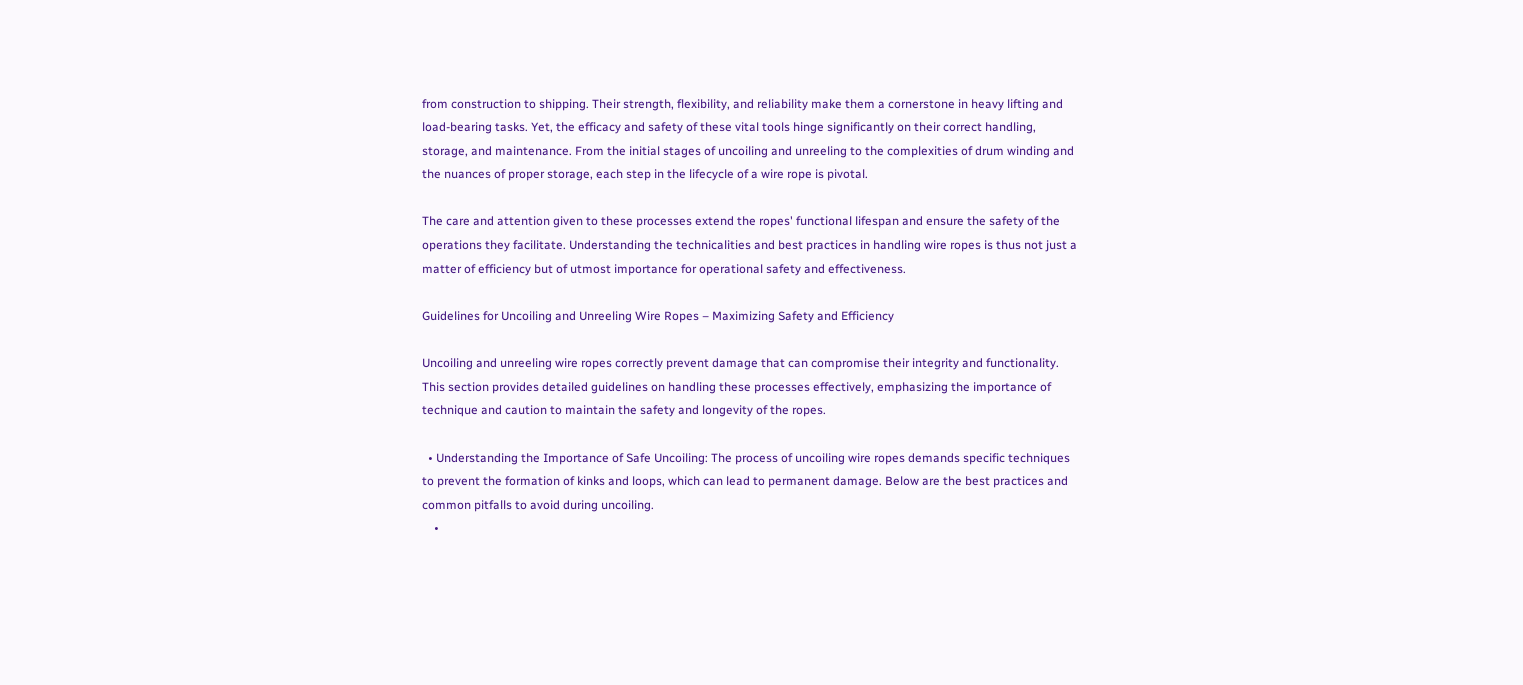from construction to shipping. Their strength, flexibility, and reliability make them a cornerstone in heavy lifting and load-bearing tasks. Yet, the efficacy and safety of these vital tools hinge significantly on their correct handling, storage, and maintenance. From the initial stages of uncoiling and unreeling to the complexities of drum winding and the nuances of proper storage, each step in the lifecycle of a wire rope is pivotal.

The care and attention given to these processes extend the ropes' functional lifespan and ensure the safety of the operations they facilitate. Understanding the technicalities and best practices in handling wire ropes is thus not just a matter of efficiency but of utmost importance for operational safety and effectiveness.

Guidelines for Uncoiling and Unreeling Wire Ropes – Maximizing Safety and Efficiency

Uncoiling and unreeling wire ropes correctly prevent damage that can compromise their integrity and functionality. This section provides detailed guidelines on handling these processes effectively, emphasizing the importance of technique and caution to maintain the safety and longevity of the ropes.

  • Understanding the Importance of Safe Uncoiling: The process of uncoiling wire ropes demands specific techniques to prevent the formation of kinks and loops, which can lead to permanent damage. Below are the best practices and common pitfalls to avoid during uncoiling.
    •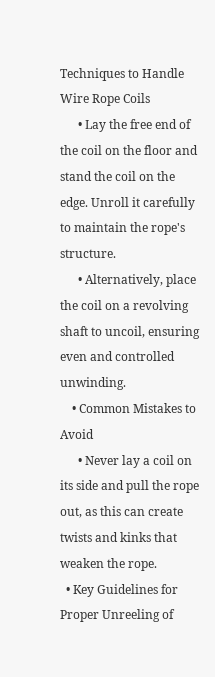Techniques to Handle Wire Rope Coils
      • Lay the free end of the coil on the floor and stand the coil on the edge. Unroll it carefully to maintain the rope's structure.
      • Alternatively, place the coil on a revolving shaft to uncoil, ensuring even and controlled unwinding.
    • Common Mistakes to Avoid
      • Never lay a coil on its side and pull the rope out, as this can create twists and kinks that weaken the rope.
  • Key Guidelines for Proper Unreeling of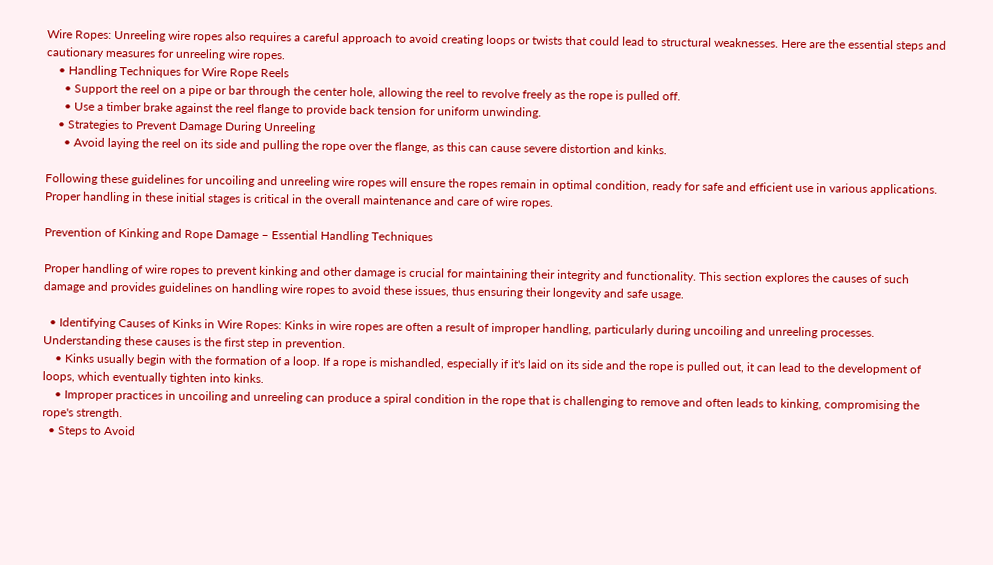Wire Ropes: Unreeling wire ropes also requires a careful approach to avoid creating loops or twists that could lead to structural weaknesses. Here are the essential steps and cautionary measures for unreeling wire ropes.
    • Handling Techniques for Wire Rope Reels
      • Support the reel on a pipe or bar through the center hole, allowing the reel to revolve freely as the rope is pulled off.
      • Use a timber brake against the reel flange to provide back tension for uniform unwinding.
    • Strategies to Prevent Damage During Unreeling
      • Avoid laying the reel on its side and pulling the rope over the flange, as this can cause severe distortion and kinks.

Following these guidelines for uncoiling and unreeling wire ropes will ensure the ropes remain in optimal condition, ready for safe and efficient use in various applications. Proper handling in these initial stages is critical in the overall maintenance and care of wire ropes.

Prevention of Kinking and Rope Damage – Essential Handling Techniques

Proper handling of wire ropes to prevent kinking and other damage is crucial for maintaining their integrity and functionality. This section explores the causes of such damage and provides guidelines on handling wire ropes to avoid these issues, thus ensuring their longevity and safe usage.

  • Identifying Causes of Kinks in Wire Ropes: Kinks in wire ropes are often a result of improper handling, particularly during uncoiling and unreeling processes. Understanding these causes is the first step in prevention.
    • Kinks usually begin with the formation of a loop. If a rope is mishandled, especially if it's laid on its side and the rope is pulled out, it can lead to the development of loops, which eventually tighten into kinks.
    • Improper practices in uncoiling and unreeling can produce a spiral condition in the rope that is challenging to remove and often leads to kinking, compromising the rope's strength.
  • Steps to Avoid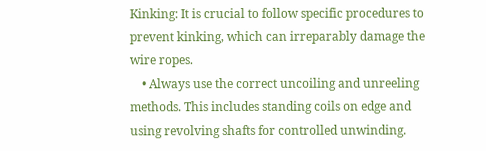Kinking: It is crucial to follow specific procedures to prevent kinking, which can irreparably damage the wire ropes.
    • Always use the correct uncoiling and unreeling methods. This includes standing coils on edge and using revolving shafts for controlled unwinding.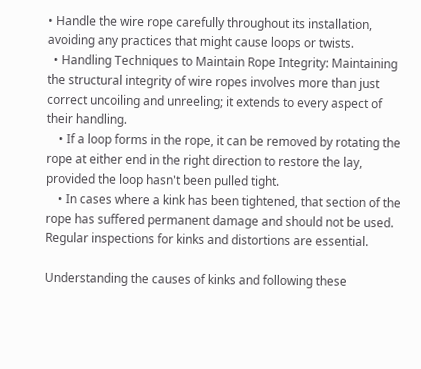• Handle the wire rope carefully throughout its installation, avoiding any practices that might cause loops or twists.
  • Handling Techniques to Maintain Rope Integrity: Maintaining the structural integrity of wire ropes involves more than just correct uncoiling and unreeling; it extends to every aspect of their handling.
    • If a loop forms in the rope, it can be removed by rotating the rope at either end in the right direction to restore the lay, provided the loop hasn't been pulled tight.
    • In cases where a kink has been tightened, that section of the rope has suffered permanent damage and should not be used. Regular inspections for kinks and distortions are essential.

Understanding the causes of kinks and following these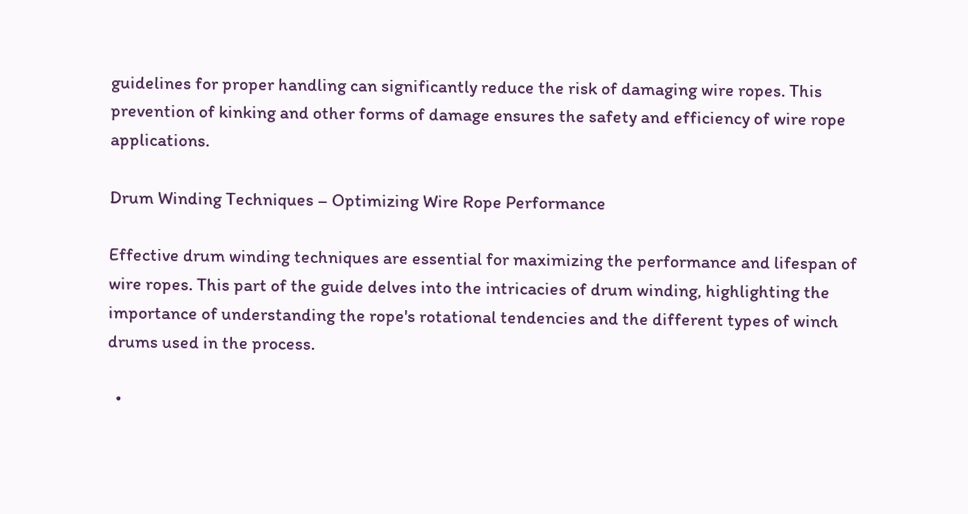guidelines for proper handling can significantly reduce the risk of damaging wire ropes. This prevention of kinking and other forms of damage ensures the safety and efficiency of wire rope applications.

Drum Winding Techniques – Optimizing Wire Rope Performance

Effective drum winding techniques are essential for maximizing the performance and lifespan of wire ropes. This part of the guide delves into the intricacies of drum winding, highlighting the importance of understanding the rope's rotational tendencies and the different types of winch drums used in the process.

  •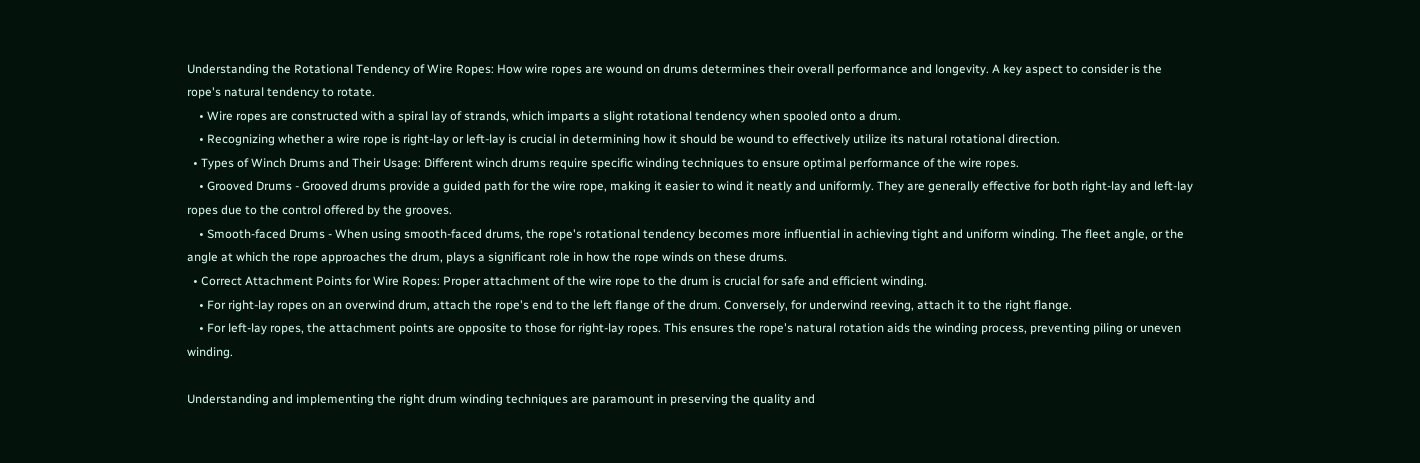Understanding the Rotational Tendency of Wire Ropes: How wire ropes are wound on drums determines their overall performance and longevity. A key aspect to consider is the rope's natural tendency to rotate.
    • Wire ropes are constructed with a spiral lay of strands, which imparts a slight rotational tendency when spooled onto a drum.
    • Recognizing whether a wire rope is right-lay or left-lay is crucial in determining how it should be wound to effectively utilize its natural rotational direction.
  • Types of Winch Drums and Their Usage: Different winch drums require specific winding techniques to ensure optimal performance of the wire ropes.
    • Grooved Drums - Grooved drums provide a guided path for the wire rope, making it easier to wind it neatly and uniformly. They are generally effective for both right-lay and left-lay ropes due to the control offered by the grooves.
    • Smooth-faced Drums - When using smooth-faced drums, the rope's rotational tendency becomes more influential in achieving tight and uniform winding. The fleet angle, or the angle at which the rope approaches the drum, plays a significant role in how the rope winds on these drums.
  • Correct Attachment Points for Wire Ropes: Proper attachment of the wire rope to the drum is crucial for safe and efficient winding.
    • For right-lay ropes on an overwind drum, attach the rope's end to the left flange of the drum. Conversely, for underwind reeving, attach it to the right flange.
    • For left-lay ropes, the attachment points are opposite to those for right-lay ropes. This ensures the rope's natural rotation aids the winding process, preventing piling or uneven winding.

Understanding and implementing the right drum winding techniques are paramount in preserving the quality and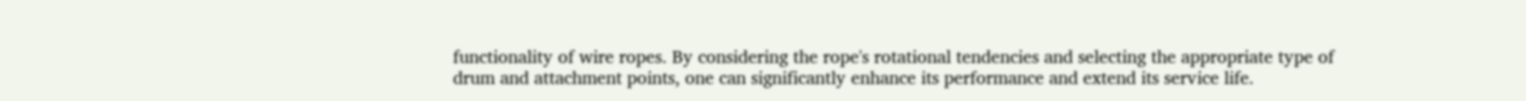functionality of wire ropes. By considering the rope's rotational tendencies and selecting the appropriate type of drum and attachment points, one can significantly enhance its performance and extend its service life.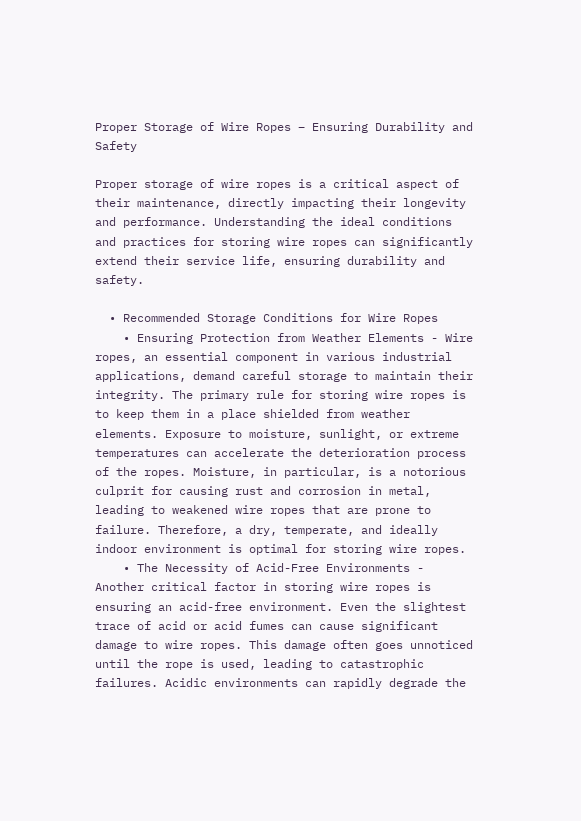Proper Storage of Wire Ropes – Ensuring Durability and Safety

Proper storage of wire ropes is a critical aspect of their maintenance, directly impacting their longevity and performance. Understanding the ideal conditions and practices for storing wire ropes can significantly extend their service life, ensuring durability and safety.

  • Recommended Storage Conditions for Wire Ropes
    • Ensuring Protection from Weather Elements - Wire ropes, an essential component in various industrial applications, demand careful storage to maintain their integrity. The primary rule for storing wire ropes is to keep them in a place shielded from weather elements. Exposure to moisture, sunlight, or extreme temperatures can accelerate the deterioration process of the ropes. Moisture, in particular, is a notorious culprit for causing rust and corrosion in metal, leading to weakened wire ropes that are prone to failure. Therefore, a dry, temperate, and ideally indoor environment is optimal for storing wire ropes.
    • The Necessity of Acid-Free Environments - Another critical factor in storing wire ropes is ensuring an acid-free environment. Even the slightest trace of acid or acid fumes can cause significant damage to wire ropes. This damage often goes unnoticed until the rope is used, leading to catastrophic failures. Acidic environments can rapidly degrade the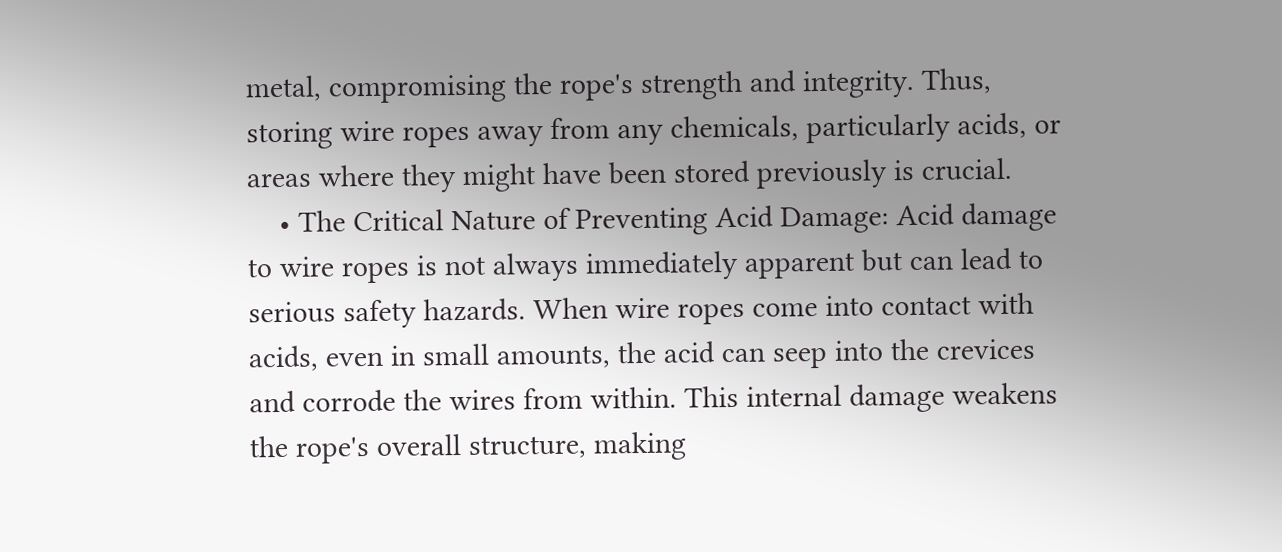metal, compromising the rope's strength and integrity. Thus, storing wire ropes away from any chemicals, particularly acids, or areas where they might have been stored previously is crucial.
    • The Critical Nature of Preventing Acid Damage: Acid damage to wire ropes is not always immediately apparent but can lead to serious safety hazards. When wire ropes come into contact with acids, even in small amounts, the acid can seep into the crevices and corrode the wires from within. This internal damage weakens the rope's overall structure, making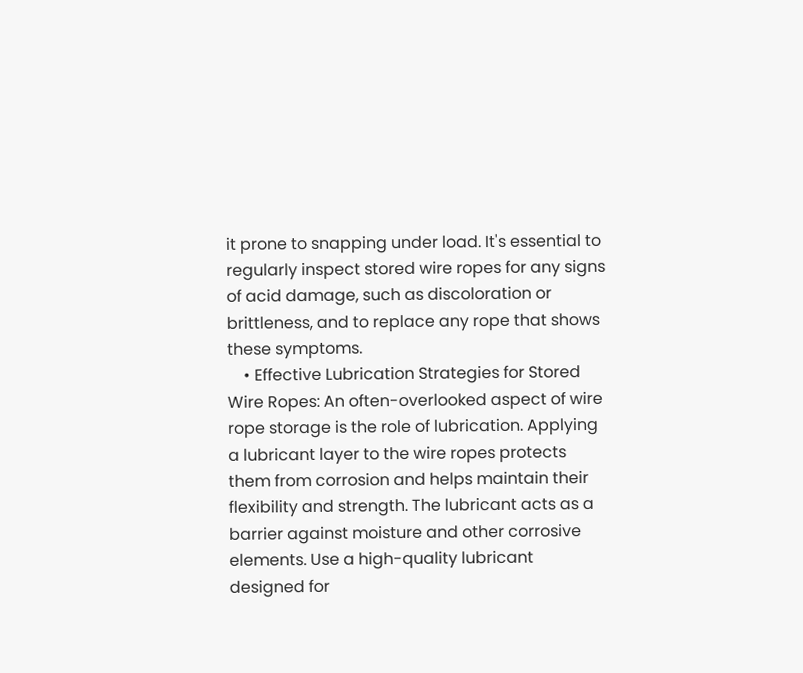it prone to snapping under load. It's essential to regularly inspect stored wire ropes for any signs of acid damage, such as discoloration or brittleness, and to replace any rope that shows these symptoms.
    • Effective Lubrication Strategies for Stored Wire Ropes: An often-overlooked aspect of wire rope storage is the role of lubrication. Applying a lubricant layer to the wire ropes protects them from corrosion and helps maintain their flexibility and strength. The lubricant acts as a barrier against moisture and other corrosive elements. Use a high-quality lubricant designed for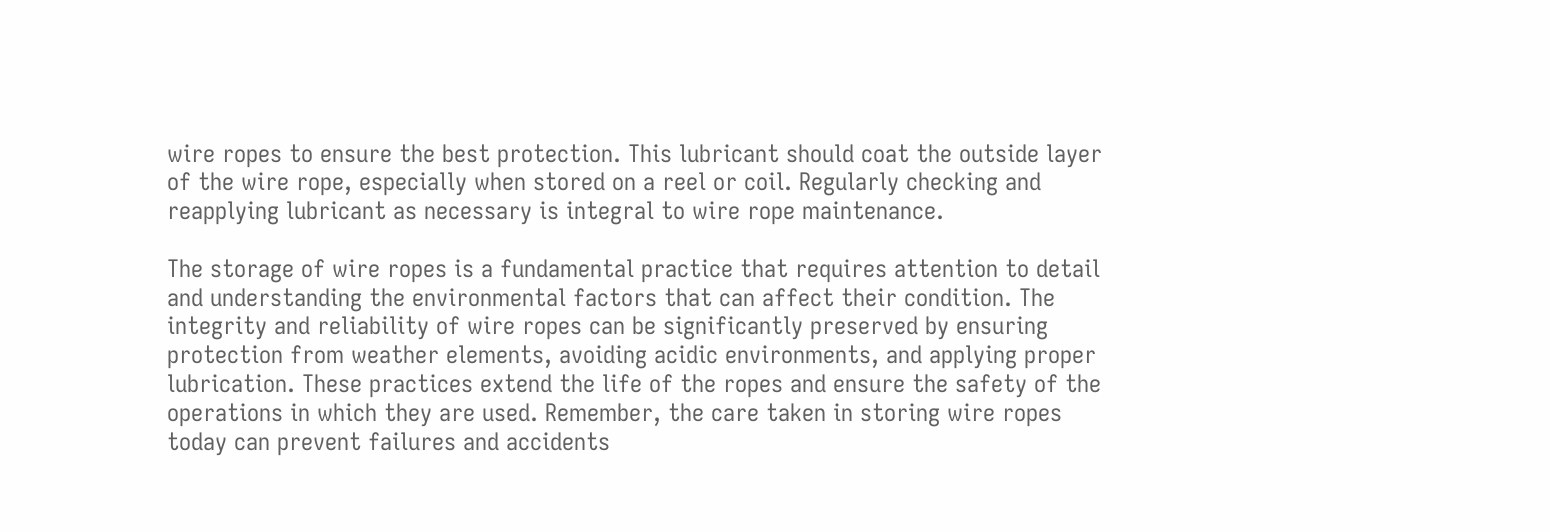wire ropes to ensure the best protection. This lubricant should coat the outside layer of the wire rope, especially when stored on a reel or coil. Regularly checking and reapplying lubricant as necessary is integral to wire rope maintenance.

The storage of wire ropes is a fundamental practice that requires attention to detail and understanding the environmental factors that can affect their condition. The integrity and reliability of wire ropes can be significantly preserved by ensuring protection from weather elements, avoiding acidic environments, and applying proper lubrication. These practices extend the life of the ropes and ensure the safety of the operations in which they are used. Remember, the care taken in storing wire ropes today can prevent failures and accidents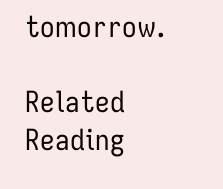tomorrow.

Related Reading